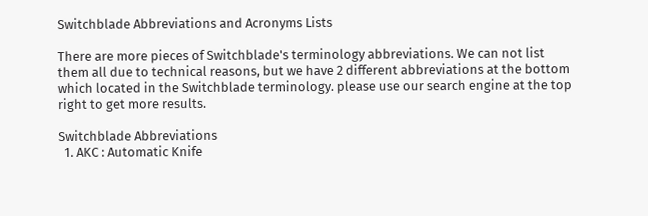Switchblade Abbreviations and Acronyms Lists

There are more pieces of Switchblade's terminology abbreviations. We can not list them all due to technical reasons, but we have 2 different abbreviations at the bottom which located in the Switchblade terminology. please use our search engine at the top right to get more results.

Switchblade Abbreviations
  1. AKC : Automatic Knife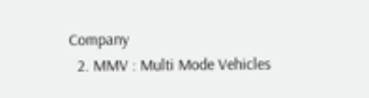Company
  2. MMV : Multi Mode Vehicles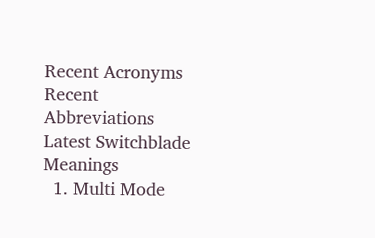Recent Acronyms
Recent Abbreviations
Latest Switchblade Meanings
  1. Multi Mode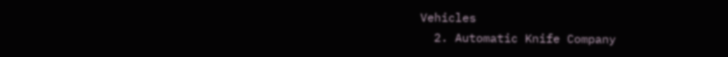Vehicles
  2. Automatic Knife Company